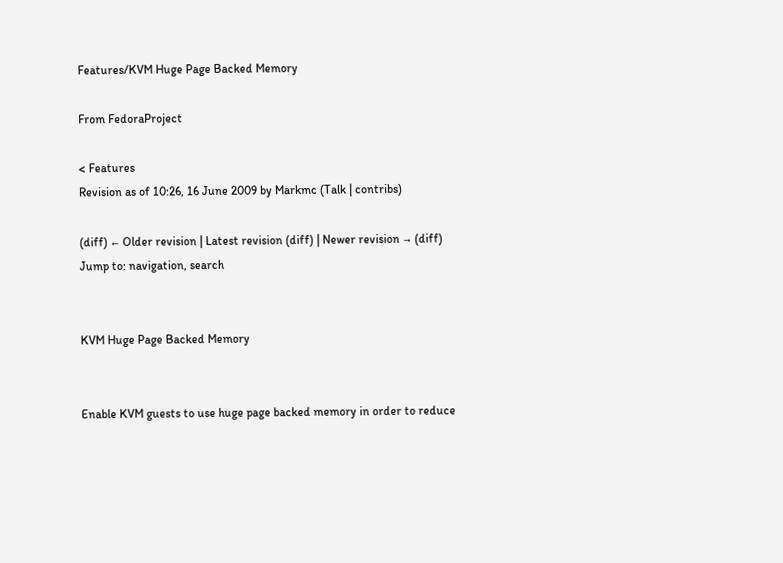Features/KVM Huge Page Backed Memory

From FedoraProject

< Features
Revision as of 10:26, 16 June 2009 by Markmc (Talk | contribs)

(diff) ← Older revision | Latest revision (diff) | Newer revision → (diff)
Jump to: navigation, search


KVM Huge Page Backed Memory


Enable KVM guests to use huge page backed memory in order to reduce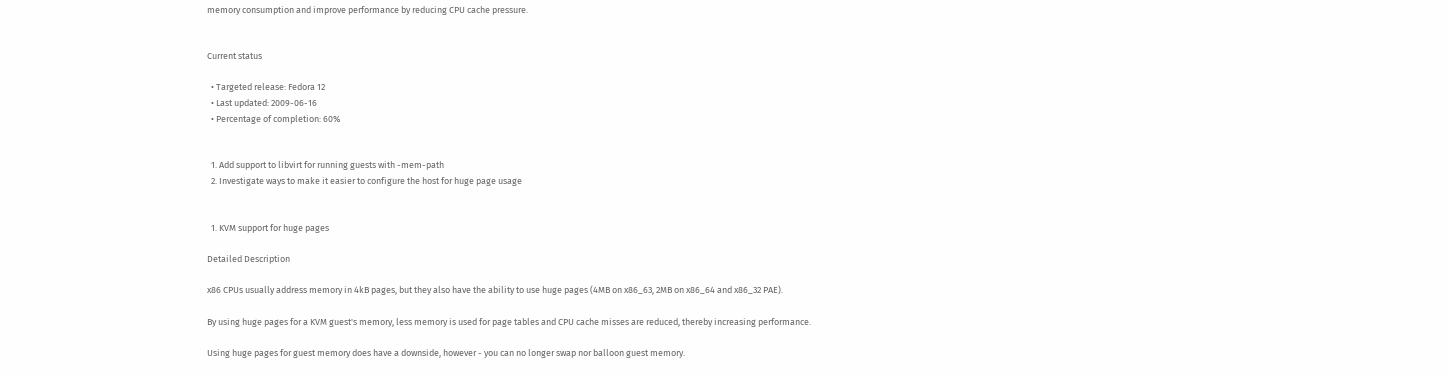memory consumption and improve performance by reducing CPU cache pressure.


Current status

  • Targeted release: Fedora 12
  • Last updated: 2009-06-16
  • Percentage of completion: 60%


  1. Add support to libvirt for running guests with -mem-path
  2. Investigate ways to make it easier to configure the host for huge page usage


  1. KVM support for huge pages

Detailed Description

x86 CPUs usually address memory in 4kB pages, but they also have the ability to use huge pages (4MB on x86_63, 2MB on x86_64 and x86_32 PAE).

By using huge pages for a KVM guest's memory, less memory is used for page tables and CPU cache misses are reduced, thereby increasing performance.

Using huge pages for guest memory does have a downside, however - you can no longer swap nor balloon guest memory.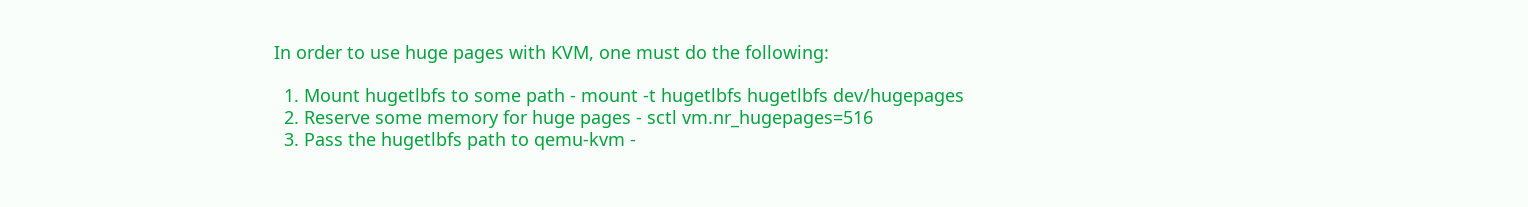In order to use huge pages with KVM, one must do the following:

  1. Mount hugetlbfs to some path - mount -t hugetlbfs hugetlbfs dev/hugepages
  2. Reserve some memory for huge pages - sctl vm.nr_hugepages=516
  3. Pass the hugetlbfs path to qemu-kvm -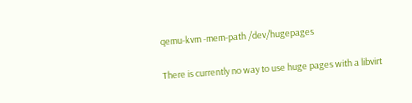qemu-kvm -mem-path /dev/hugepages

There is currently no way to use huge pages with a libvirt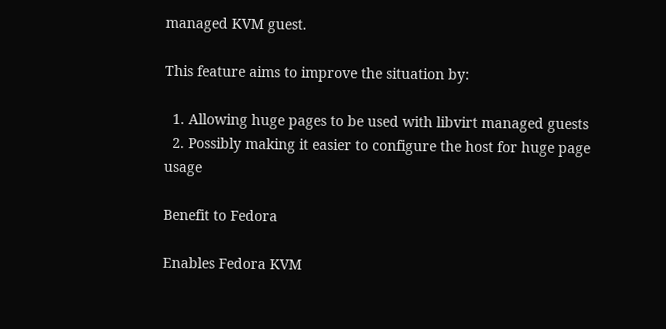managed KVM guest.

This feature aims to improve the situation by:

  1. Allowing huge pages to be used with libvirt managed guests
  2. Possibly making it easier to configure the host for huge page usage

Benefit to Fedora

Enables Fedora KVM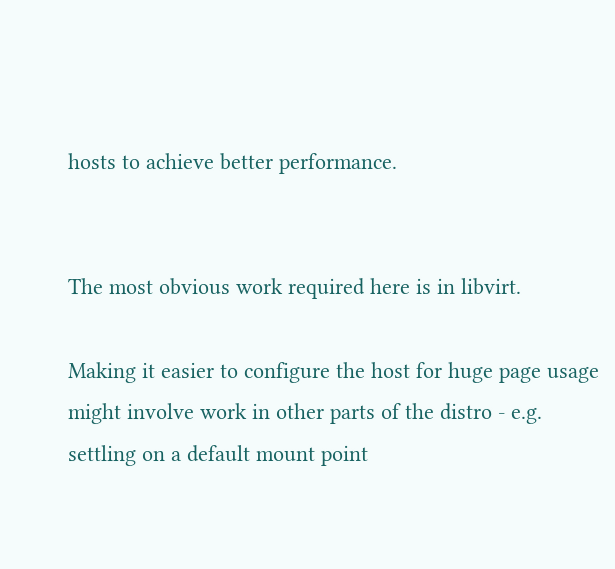hosts to achieve better performance.


The most obvious work required here is in libvirt.

Making it easier to configure the host for huge page usage might involve work in other parts of the distro - e.g. settling on a default mount point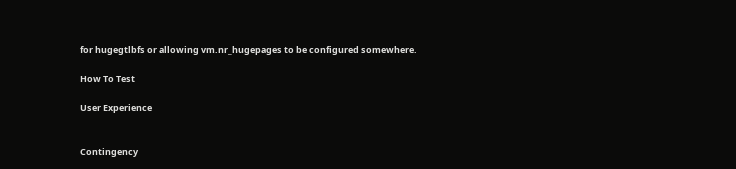for hugegtlbfs or allowing vm.nr_hugepages to be configured somewhere.

How To Test

User Experience


Contingency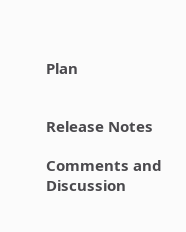Plan


Release Notes

Comments and Discussion